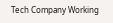Tech Company Working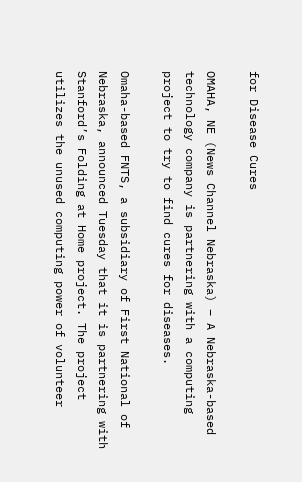for Disease Cures

OMAHA, NE (News Channel Nebraska) – A Nebraska-based technology company is partnering with a computing project to try to find cures for diseases.

Omaha-based FNTS, a subsidiary of First National of Nebraska, announced Tuesday that it is partnering with Stanford’s Folding at Home project. The project utilizes the unused computing power of volunteer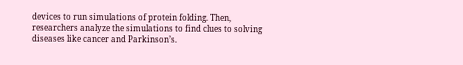devices to run simulations of protein folding. Then, researchers analyze the simulations to find clues to solving diseases like cancer and Parkinson’s.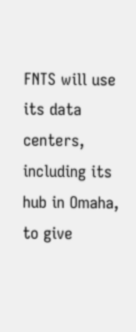FNTS will use its data centers, including its hub in Omaha, to give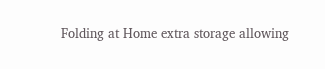Folding at Home extra storage allowing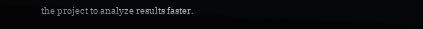the project to analyze results faster.